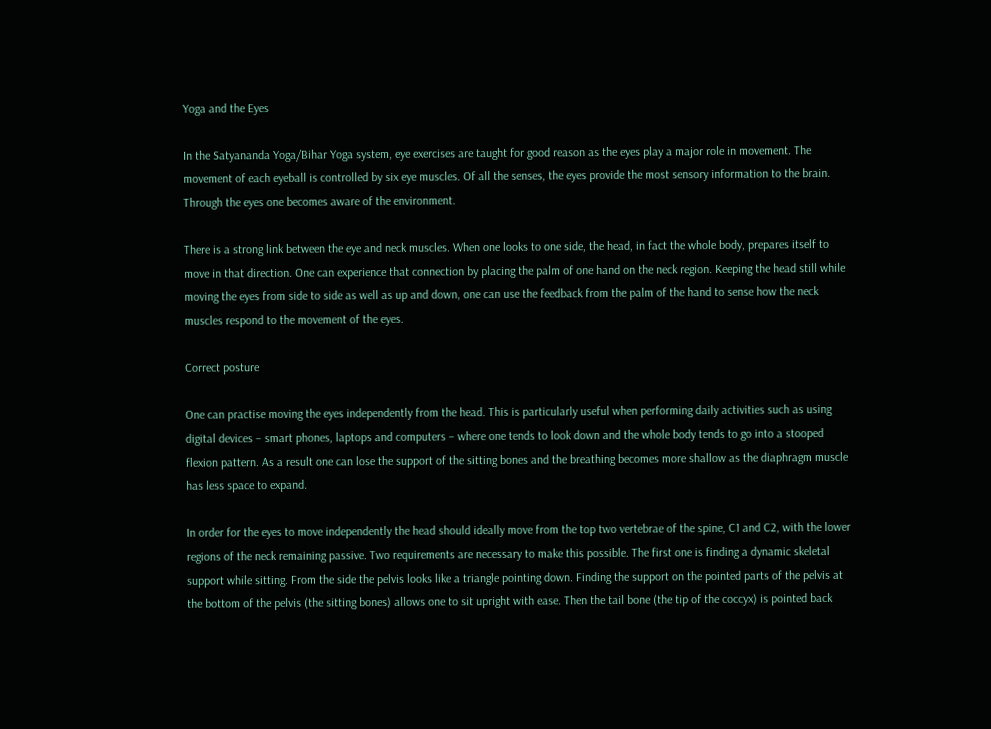Yoga and the Eyes

In the Satyananda Yoga/Bihar Yoga system, eye exercises are taught for good reason as the eyes play a major role in movement. The movement of each eyeball is controlled by six eye muscles. Of all the senses, the eyes provide the most sensory information to the brain. Through the eyes one becomes aware of the environment.

There is a strong link between the eye and neck muscles. When one looks to one side, the head, in fact the whole body, prepares itself to move in that direction. One can experience that connection by placing the palm of one hand on the neck region. Keeping the head still while moving the eyes from side to side as well as up and down, one can use the feedback from the palm of the hand to sense how the neck muscles respond to the movement of the eyes.

Correct posture

One can practise moving the eyes independently from the head. This is particularly useful when performing daily activities such as using digital devices – smart phones, laptops and computers – where one tends to look down and the whole body tends to go into a stooped flexion pattern. As a result one can lose the support of the sitting bones and the breathing becomes more shallow as the diaphragm muscle has less space to expand.

In order for the eyes to move independently the head should ideally move from the top two vertebrae of the spine, C1 and C2, with the lower regions of the neck remaining passive. Two requirements are necessary to make this possible. The first one is finding a dynamic skeletal support while sitting. From the side the pelvis looks like a triangle pointing down. Finding the support on the pointed parts of the pelvis at the bottom of the pelvis (the sitting bones) allows one to sit upright with ease. Then the tail bone (the tip of the coccyx) is pointed back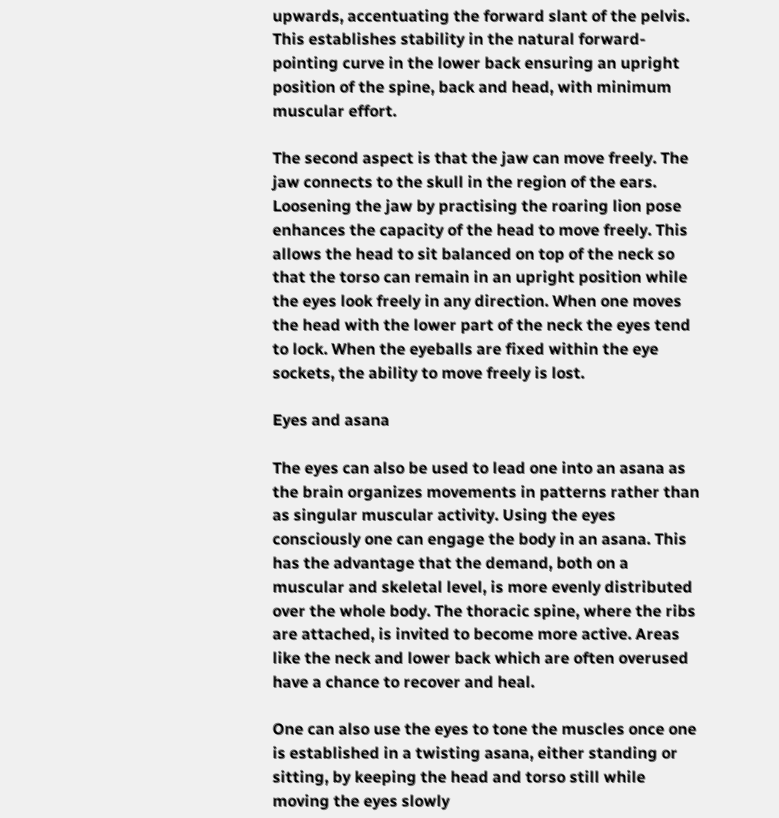upwards, accentuating the forward slant of the pelvis. This establishes stability in the natural forward-pointing curve in the lower back ensuring an upright position of the spine, back and head, with minimum muscular effort.

The second aspect is that the jaw can move freely. The jaw connects to the skull in the region of the ears. Loosening the jaw by practising the roaring lion pose enhances the capacity of the head to move freely. This allows the head to sit balanced on top of the neck so that the torso can remain in an upright position while the eyes look freely in any direction. When one moves the head with the lower part of the neck the eyes tend to lock. When the eyeballs are fixed within the eye sockets, the ability to move freely is lost.

Eyes and asana

The eyes can also be used to lead one into an asana as the brain organizes movements in patterns rather than as singular muscular activity. Using the eyes consciously one can engage the body in an asana. This has the advantage that the demand, both on a muscular and skeletal level, is more evenly distributed over the whole body. The thoracic spine, where the ribs are attached, is invited to become more active. Areas like the neck and lower back which are often overused have a chance to recover and heal.

One can also use the eyes to tone the muscles once one is established in a twisting asana, either standing or sitting, by keeping the head and torso still while moving the eyes slowly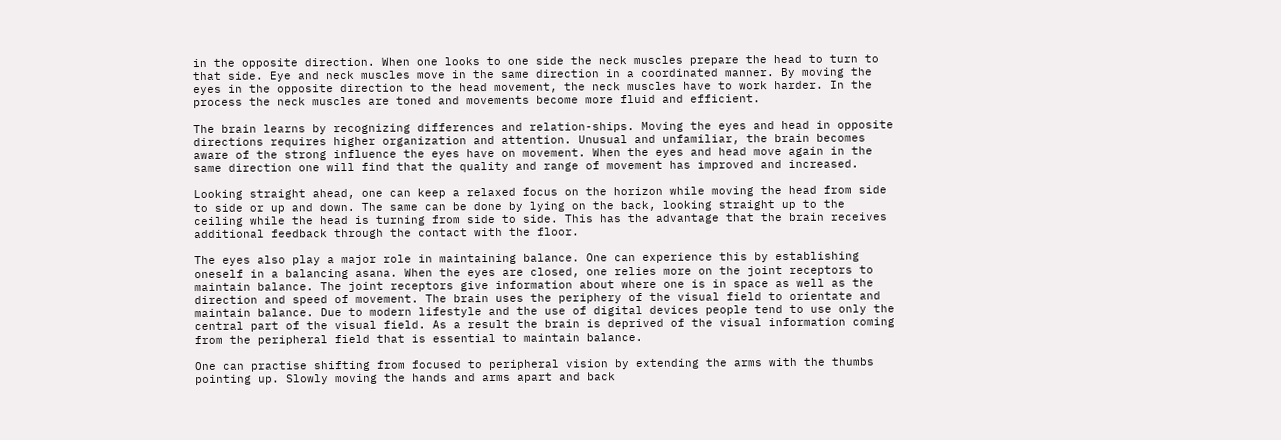in the opposite direction. When one looks to one side the neck muscles prepare the head to turn to that side. Eye and neck muscles move in the same direction in a coordinated manner. By moving the eyes in the opposite direction to the head movement, the neck muscles have to work harder. In the process the neck muscles are toned and movements become more fluid and efficient.

The brain learns by recognizing differences and relation-ships. Moving the eyes and head in opposite directions requires higher organization and attention. Unusual and unfamiliar, the brain becomes aware of the strong influence the eyes have on movement. When the eyes and head move again in the same direction one will find that the quality and range of movement has improved and increased.

Looking straight ahead, one can keep a relaxed focus on the horizon while moving the head from side to side or up and down. The same can be done by lying on the back, looking straight up to the ceiling while the head is turning from side to side. This has the advantage that the brain receives additional feedback through the contact with the floor.

The eyes also play a major role in maintaining balance. One can experience this by establishing oneself in a balancing asana. When the eyes are closed, one relies more on the joint receptors to maintain balance. The joint receptors give information about where one is in space as well as the direction and speed of movement. The brain uses the periphery of the visual field to orientate and maintain balance. Due to modern lifestyle and the use of digital devices people tend to use only the central part of the visual field. As a result the brain is deprived of the visual information coming from the peripheral field that is essential to maintain balance.

One can practise shifting from focused to peripheral vision by extending the arms with the thumbs pointing up. Slowly moving the hands and arms apart and back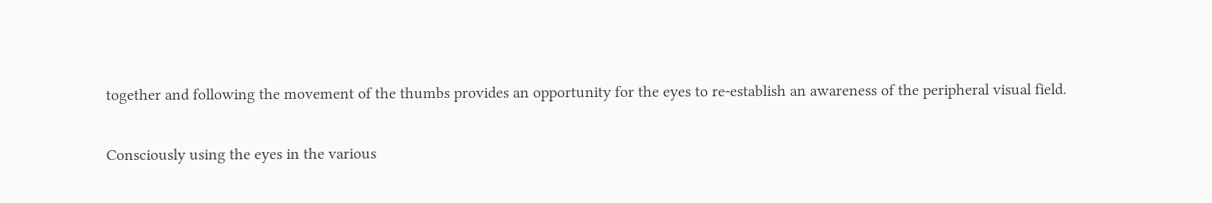together and following the movement of the thumbs provides an opportunity for the eyes to re-establish an awareness of the peripheral visual field.

Consciously using the eyes in the various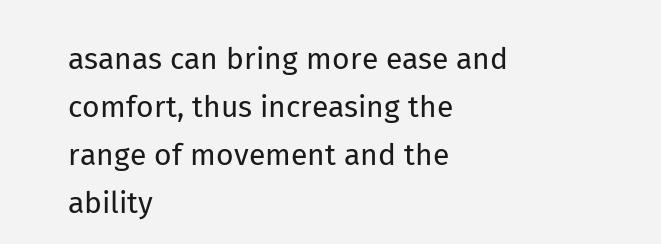asanas can bring more ease and comfort, thus increasing the range of movement and the ability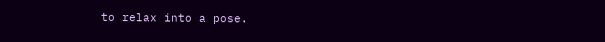to relax into a pose.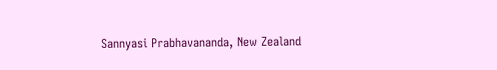Sannyasi Prabhavananda, New Zealand